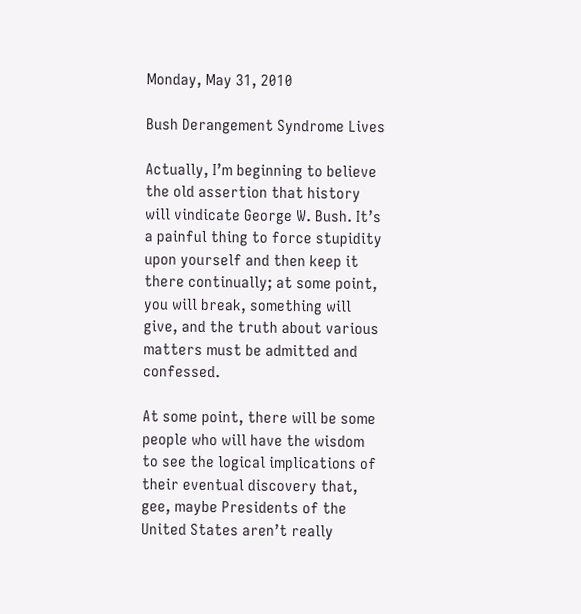Monday, May 31, 2010

Bush Derangement Syndrome Lives

Actually, I’m beginning to believe the old assertion that history will vindicate George W. Bush. It’s a painful thing to force stupidity upon yourself and then keep it there continually; at some point, you will break, something will give, and the truth about various matters must be admitted and confessed.

At some point, there will be some people who will have the wisdom to see the logical implications of their eventual discovery that, gee, maybe Presidents of the United States aren’t really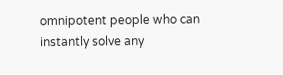omnipotent people who can instantly solve any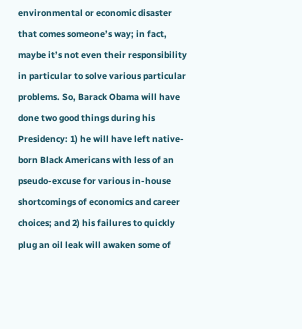environmental or economic disaster that comes someone’s way; in fact, maybe it’s not even their responsibility in particular to solve various particular problems. So, Barack Obama will have done two good things during his Presidency: 1) he will have left native-born Black Americans with less of an pseudo-excuse for various in-house shortcomings of economics and career choices; and 2) his failures to quickly plug an oil leak will awaken some of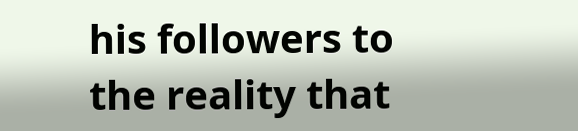his followers to the reality that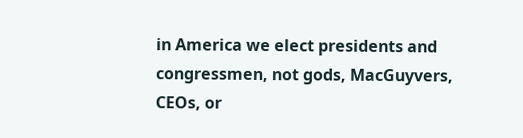in America we elect presidents and congressmen, not gods, MacGuyvers, CEOs, or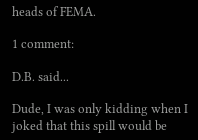heads of FEMA.

1 comment:

D.B. said...

Dude, I was only kidding when I joked that this spill would be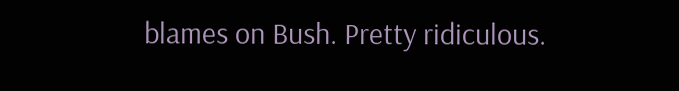blames on Bush. Pretty ridiculous.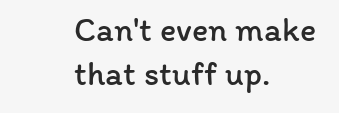Can't even make that stuff up.